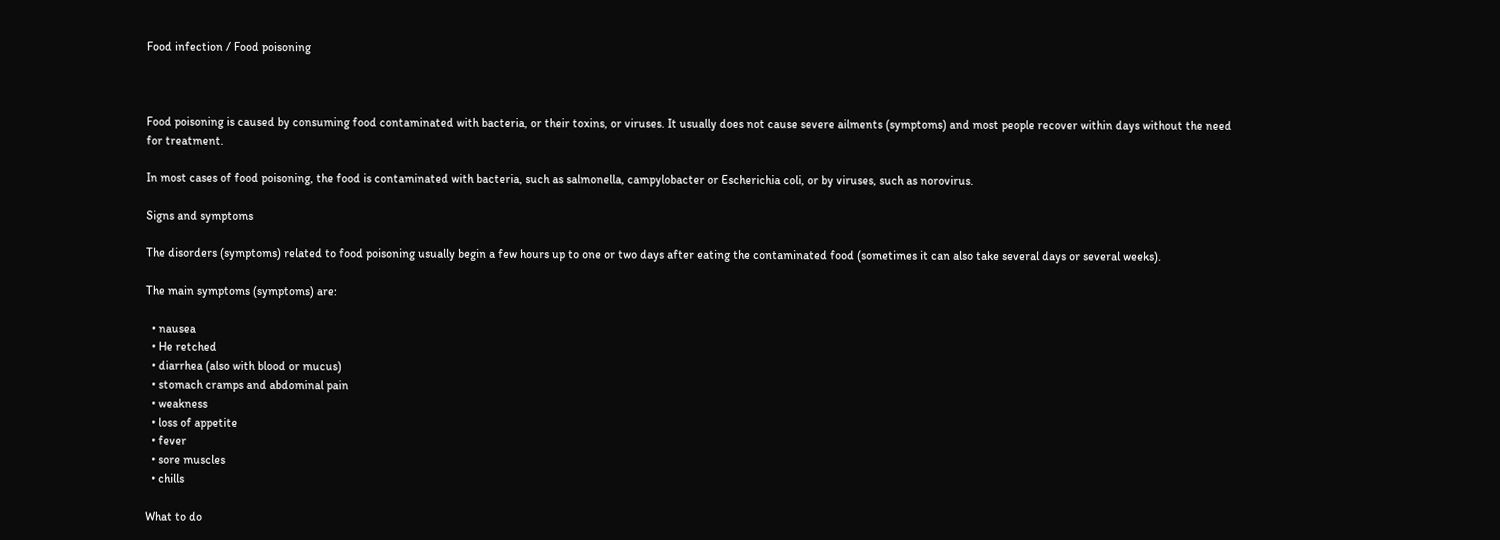Food infection / Food poisoning



Food poisoning is caused by consuming food contaminated with bacteria, or their toxins, or viruses. It usually does not cause severe ailments (symptoms) and most people recover within days without the need for treatment.

In most cases of food poisoning, the food is contaminated with bacteria, such as salmonella, campylobacter or Escherichia coli, or by viruses, such as norovirus.

Signs and symptoms

The disorders (symptoms) related to food poisoning usually begin a few hours up to one or two days after eating the contaminated food (sometimes it can also take several days or several weeks).

The main symptoms (symptoms) are:

  • nausea
  • He retched
  • diarrhea (also with blood or mucus)
  • stomach cramps and abdominal pain
  • weakness
  • loss of appetite
  • fever
  • sore muscles
  • chills

What to do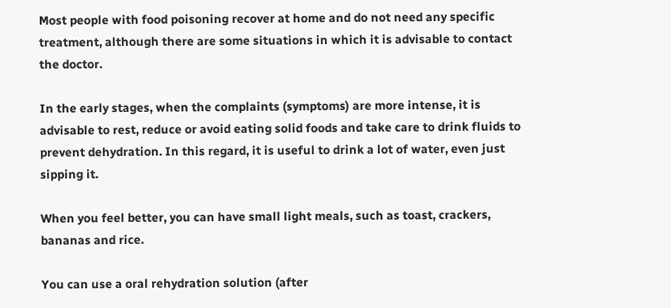Most people with food poisoning recover at home and do not need any specific treatment, although there are some situations in which it is advisable to contact the doctor.

In the early stages, when the complaints (symptoms) are more intense, it is advisable to rest, reduce or avoid eating solid foods and take care to drink fluids to prevent dehydration. In this regard, it is useful to drink a lot of water, even just sipping it.

When you feel better, you can have small light meals, such as toast, crackers, bananas and rice.

You can use a oral rehydration solution (after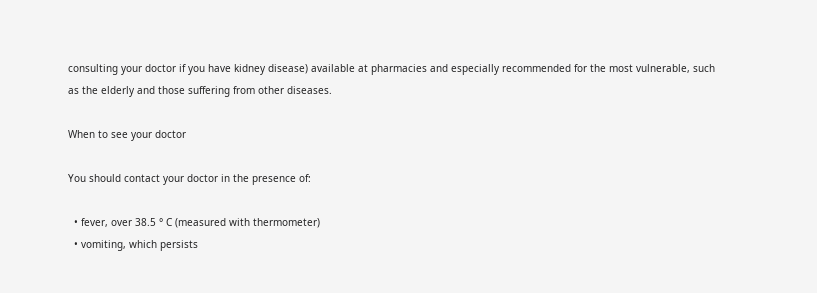consulting your doctor if you have kidney disease) available at pharmacies and especially recommended for the most vulnerable, such as the elderly and those suffering from other diseases.

When to see your doctor

You should contact your doctor in the presence of:

  • fever, over 38.5 ° C (measured with thermometer)
  • vomiting, which persists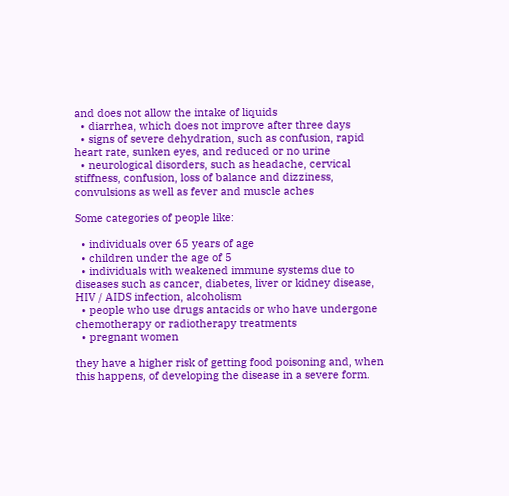and does not allow the intake of liquids
  • diarrhea, which does not improve after three days
  • signs of severe dehydration, such as confusion, rapid heart rate, sunken eyes, and reduced or no urine
  • neurological disorders, such as headache, cervical stiffness, confusion, loss of balance and dizziness, convulsions as well as fever and muscle aches

Some categories of people like:

  • individuals over 65 years of age
  • children under the age of 5
  • individuals with weakened immune systems due to diseases such as cancer, diabetes, liver or kidney disease, HIV / AIDS infection, alcoholism
  • people who use drugs antacids or who have undergone chemotherapy or radiotherapy treatments
  • pregnant women

they have a higher risk of getting food poisoning and, when this happens, of developing the disease in a severe form.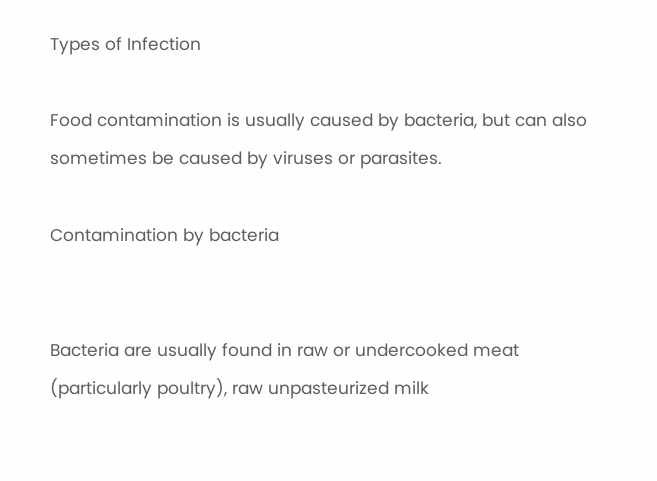Types of Infection

Food contamination is usually caused by bacteria, but can also sometimes be caused by viruses or parasites.

Contamination by bacteria


Bacteria are usually found in raw or undercooked meat (particularly poultry), raw unpasteurized milk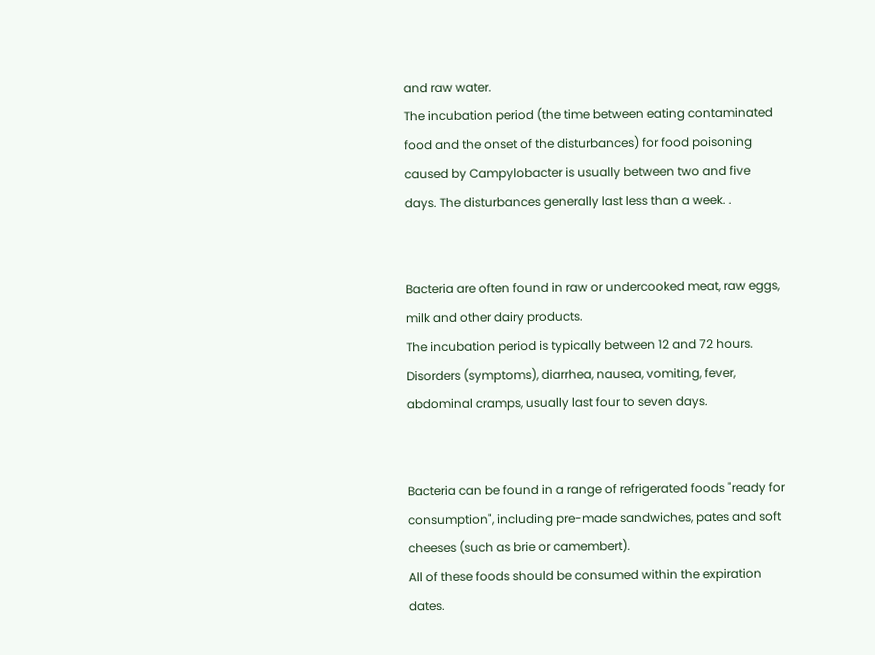and raw water.
The incubation period (the time between eating contaminated food and the onset of the disturbances) for food poisoning caused by Campylobacter is usually between two and five days. The disturbances generally last less than a week. .


Bacteria are often found in raw or undercooked meat, raw eggs, milk and other dairy products.
The incubation period is typically between 12 and 72 hours. Disorders (symptoms), diarrhea, nausea, vomiting, fever, abdominal cramps, usually last four to seven days.


Bacteria can be found in a range of refrigerated foods "ready for consumption", including pre-made sandwiches, pates and soft cheeses (such as brie or camembert).
All of these foods should be consumed within the expiration dates.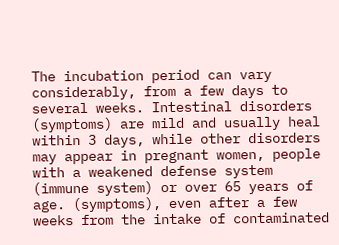The incubation period can vary considerably, from a few days to several weeks. Intestinal disorders (symptoms) are mild and usually heal within 3 days, while other disorders may appear in pregnant women, people with a weakened defense system (immune system) or over 65 years of age. (symptoms), even after a few weeks from the intake of contaminated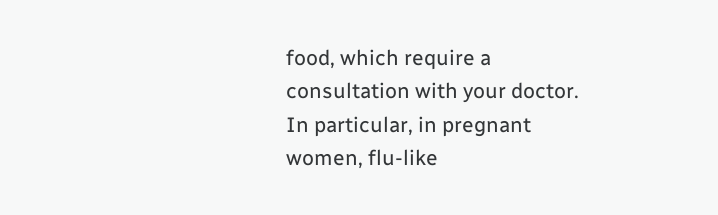food, which require a consultation with your doctor.
In particular, in pregnant women, flu-like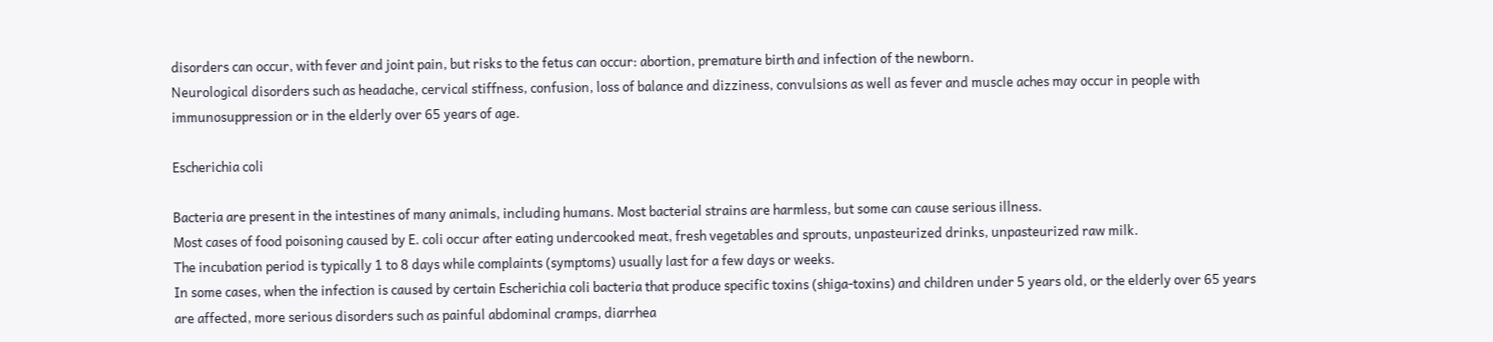disorders can occur, with fever and joint pain, but risks to the fetus can occur: abortion, premature birth and infection of the newborn.
Neurological disorders such as headache, cervical stiffness, confusion, loss of balance and dizziness, convulsions as well as fever and muscle aches may occur in people with immunosuppression or in the elderly over 65 years of age.

Escherichia coli

Bacteria are present in the intestines of many animals, including humans. Most bacterial strains are harmless, but some can cause serious illness.
Most cases of food poisoning caused by E. coli occur after eating undercooked meat, fresh vegetables and sprouts, unpasteurized drinks, unpasteurized raw milk.
The incubation period is typically 1 to 8 days while complaints (symptoms) usually last for a few days or weeks.
In some cases, when the infection is caused by certain Escherichia coli bacteria that produce specific toxins (shiga-toxins) and children under 5 years old, or the elderly over 65 years are affected, more serious disorders such as painful abdominal cramps, diarrhea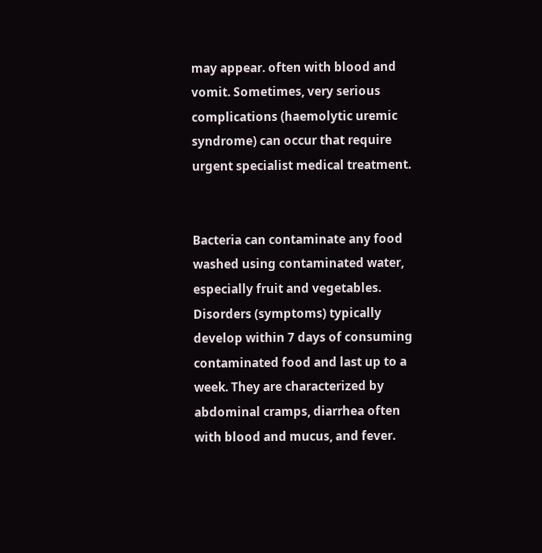may appear. often with blood and vomit. Sometimes, very serious complications (haemolytic uremic syndrome) can occur that require urgent specialist medical treatment.


Bacteria can contaminate any food washed using contaminated water, especially fruit and vegetables.
Disorders (symptoms) typically develop within 7 days of consuming contaminated food and last up to a week. They are characterized by abdominal cramps, diarrhea often with blood and mucus, and fever.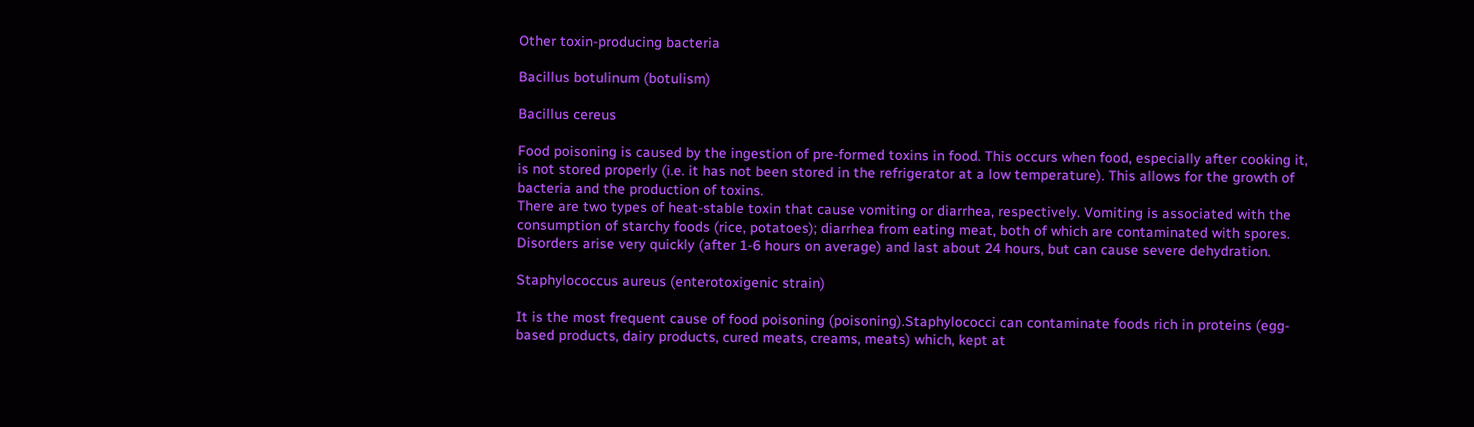Other toxin-producing bacteria

Bacillus botulinum (botulism)

Bacillus cereus

Food poisoning is caused by the ingestion of pre-formed toxins in food. This occurs when food, especially after cooking it, is not stored properly (i.e. it has not been stored in the refrigerator at a low temperature). This allows for the growth of bacteria and the production of toxins.
There are two types of heat-stable toxin that cause vomiting or diarrhea, respectively. Vomiting is associated with the consumption of starchy foods (rice, potatoes); diarrhea from eating meat, both of which are contaminated with spores. Disorders arise very quickly (after 1-6 hours on average) and last about 24 hours, but can cause severe dehydration.

Staphylococcus aureus (enterotoxigenic strain)

It is the most frequent cause of food poisoning (poisoning).Staphylococci can contaminate foods rich in proteins (egg-based products, dairy products, cured meats, creams, meats) which, kept at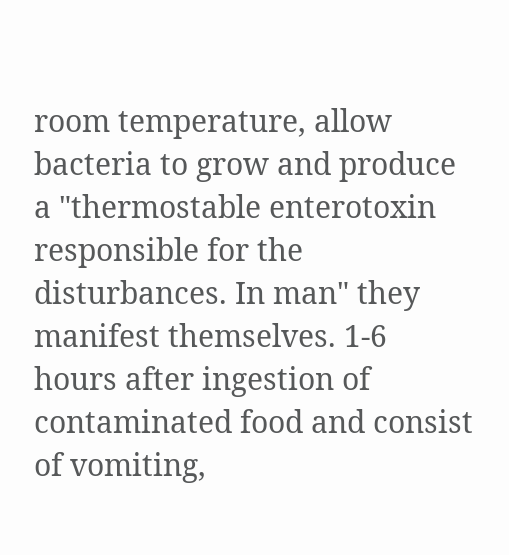room temperature, allow bacteria to grow and produce a "thermostable enterotoxin responsible for the disturbances. In man" they manifest themselves. 1-6 hours after ingestion of contaminated food and consist of vomiting,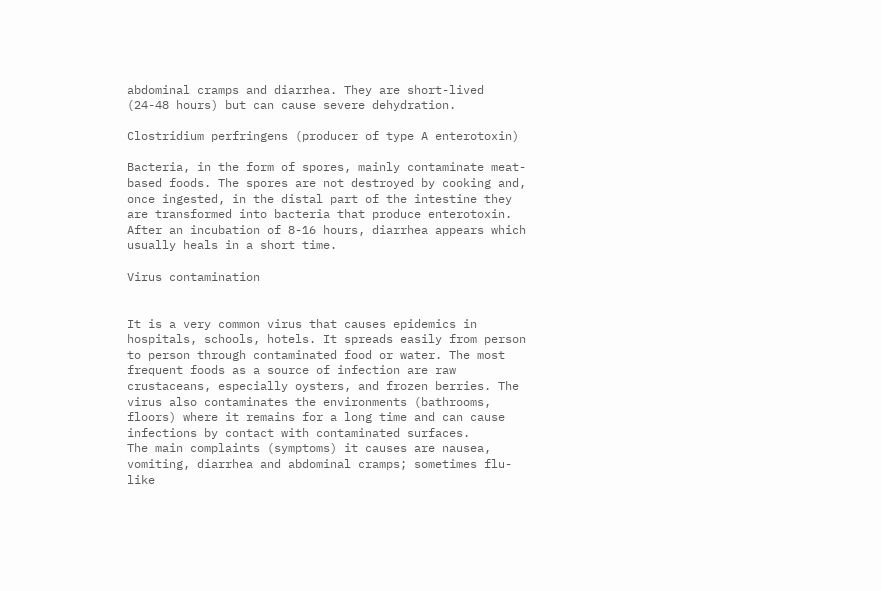abdominal cramps and diarrhea. They are short-lived (24-48 hours) but can cause severe dehydration.

Clostridium perfringens (producer of type A enterotoxin)

Bacteria, in the form of spores, mainly contaminate meat-based foods. The spores are not destroyed by cooking and, once ingested, in the distal part of the intestine they are transformed into bacteria that produce enterotoxin. After an incubation of 8-16 hours, diarrhea appears which usually heals in a short time.

Virus contamination


It is a very common virus that causes epidemics in hospitals, schools, hotels. It spreads easily from person to person through contaminated food or water. The most frequent foods as a source of infection are raw crustaceans, especially oysters, and frozen berries. The virus also contaminates the environments (bathrooms, floors) where it remains for a long time and can cause infections by contact with contaminated surfaces.
The main complaints (symptoms) it causes are nausea, vomiting, diarrhea and abdominal cramps; sometimes flu-like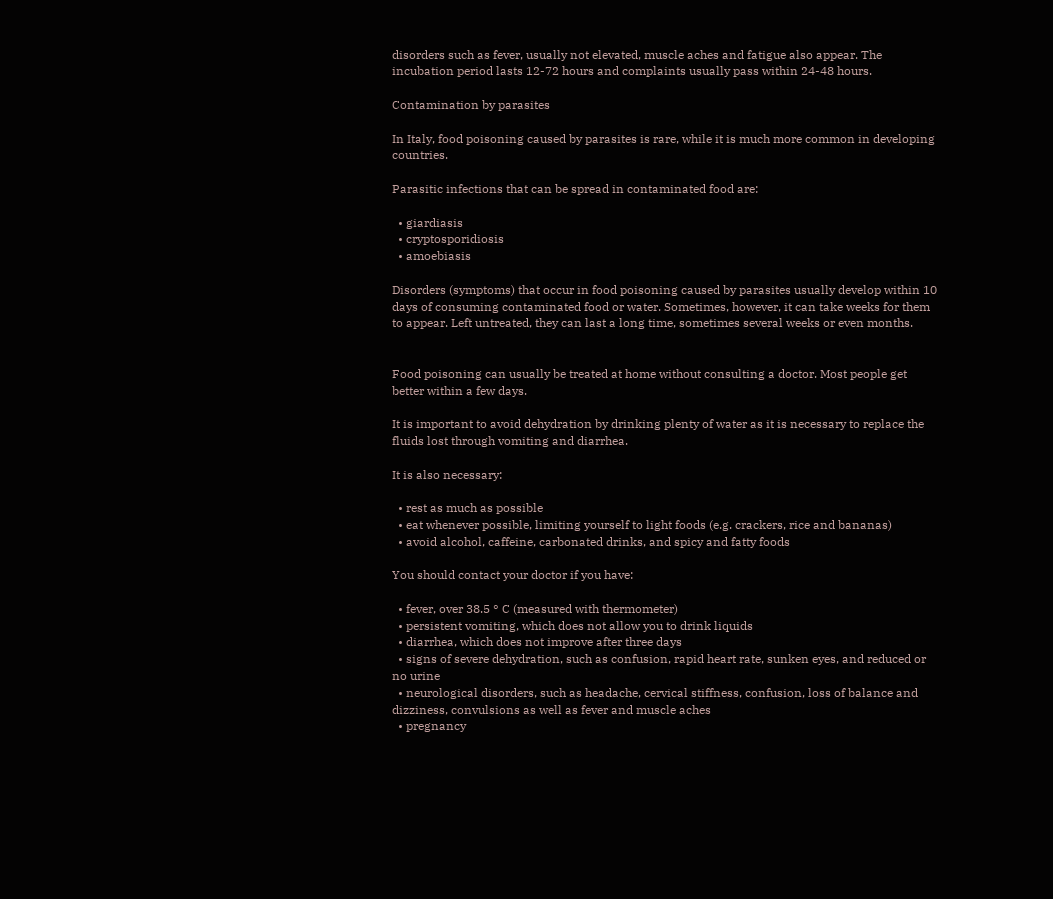disorders such as fever, usually not elevated, muscle aches and fatigue also appear. The incubation period lasts 12-72 hours and complaints usually pass within 24-48 hours.

Contamination by parasites

In Italy, food poisoning caused by parasites is rare, while it is much more common in developing countries.

Parasitic infections that can be spread in contaminated food are:

  • giardiasis
  • cryptosporidiosis
  • amoebiasis

Disorders (symptoms) that occur in food poisoning caused by parasites usually develop within 10 days of consuming contaminated food or water. Sometimes, however, it can take weeks for them to appear. Left untreated, they can last a long time, sometimes several weeks or even months.


Food poisoning can usually be treated at home without consulting a doctor. Most people get better within a few days.

It is important to avoid dehydration by drinking plenty of water as it is necessary to replace the fluids lost through vomiting and diarrhea.

It is also necessary:

  • rest as much as possible
  • eat whenever possible, limiting yourself to light foods (e.g. crackers, rice and bananas)
  • avoid alcohol, caffeine, carbonated drinks, and spicy and fatty foods

You should contact your doctor if you have:

  • fever, over 38.5 ° C (measured with thermometer)
  • persistent vomiting, which does not allow you to drink liquids
  • diarrhea, which does not improve after three days
  • signs of severe dehydration, such as confusion, rapid heart rate, sunken eyes, and reduced or no urine
  • neurological disorders, such as headache, cervical stiffness, confusion, loss of balance and dizziness, convulsions as well as fever and muscle aches
  • pregnancy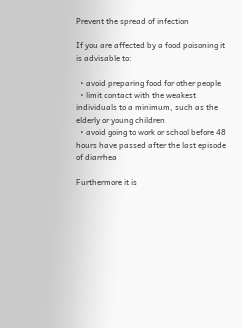Prevent the spread of infection

If you are affected by a food poisoning it is advisable to:

  • avoid preparing food for other people
  • limit contact with the weakest individuals to a minimum, such as the elderly or young children
  • avoid going to work or school before 48 hours have passed after the last episode of diarrhea

Furthermore it is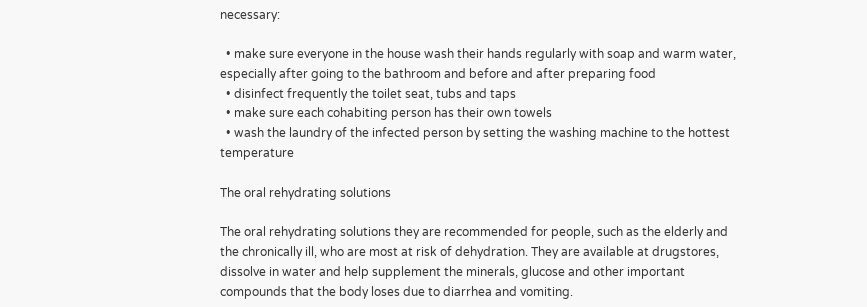necessary:

  • make sure everyone in the house wash their hands regularly with soap and warm water, especially after going to the bathroom and before and after preparing food
  • disinfect frequently the toilet seat, tubs and taps
  • make sure each cohabiting person has their own towels
  • wash the laundry of the infected person by setting the washing machine to the hottest temperature

The oral rehydrating solutions

The oral rehydrating solutions they are recommended for people, such as the elderly and the chronically ill, who are most at risk of dehydration. They are available at drugstores, dissolve in water and help supplement the minerals, glucose and other important compounds that the body loses due to diarrhea and vomiting.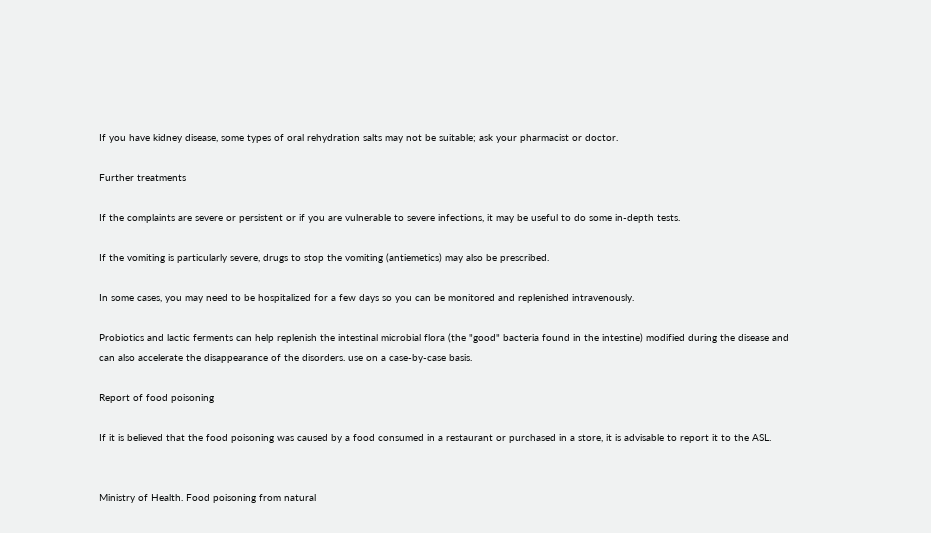If you have kidney disease, some types of oral rehydration salts may not be suitable; ask your pharmacist or doctor.

Further treatments

If the complaints are severe or persistent or if you are vulnerable to severe infections, it may be useful to do some in-depth tests.

If the vomiting is particularly severe, drugs to stop the vomiting (antiemetics) may also be prescribed.

In some cases, you may need to be hospitalized for a few days so you can be monitored and replenished intravenously.

Probiotics and lactic ferments can help replenish the intestinal microbial flora (the "good" bacteria found in the intestine) modified during the disease and can also accelerate the disappearance of the disorders. use on a case-by-case basis.

Report of food poisoning

If it is believed that the food poisoning was caused by a food consumed in a restaurant or purchased in a store, it is advisable to report it to the ASL.


Ministry of Health. Food poisoning from natural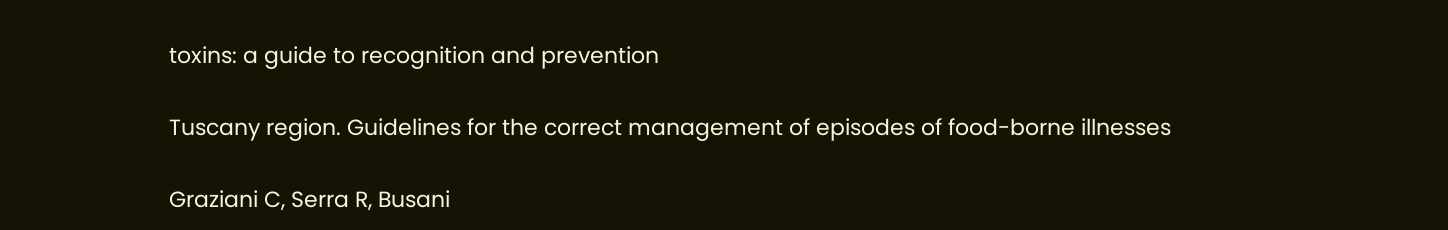toxins: a guide to recognition and prevention

Tuscany region. Guidelines for the correct management of episodes of food-borne illnesses

Graziani C, Serra R, Busani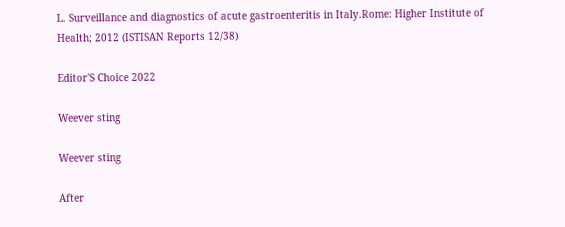L. Surveillance and diagnostics of acute gastroenteritis in Italy.Rome: Higher Institute of Health; 2012 (ISTISAN Reports 12/38)

Editor'S Choice 2022

Weever sting

Weever sting

After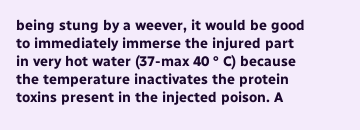being stung by a weever, it would be good to immediately immerse the injured part in very hot water (37-max 40 ° C) because the temperature inactivates the protein toxins present in the injected poison. A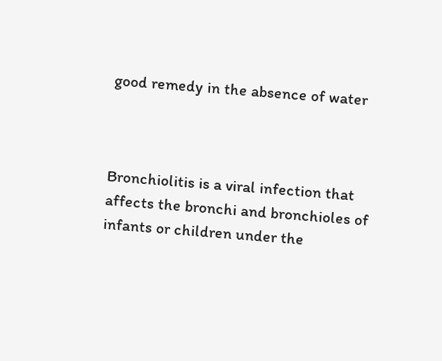good remedy in the absence of water



Bronchiolitis is a viral infection that affects the bronchi and bronchioles of infants or children under the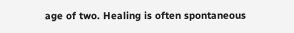age of two. Healing is often spontaneous